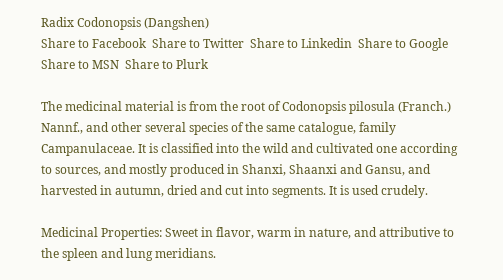Radix Codonopsis (Dangshen)
Share to Facebook  Share to Twitter  Share to Linkedin  Share to Google  Share to MSN  Share to Plurk

The medicinal material is from the root of Codonopsis pilosula (Franch.) Nannf., and other several species of the same catalogue, family Campanulaceae. It is classified into the wild and cultivated one according to sources, and mostly produced in Shanxi, Shaanxi and Gansu, and harvested in autumn, dried and cut into segments. It is used crudely.

Medicinal Properties: Sweet in flavor, warm in nature, and attributive to the spleen and lung meridians.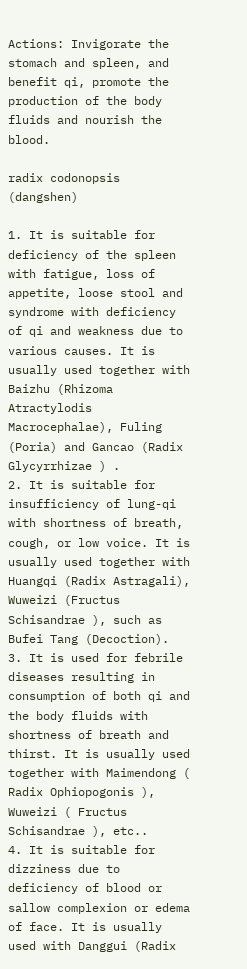Actions: Invigorate the stomach and spleen, and benefit qi, promote the production of the body fluids and nourish the blood.

radix codonopsis (dangshen)

1. It is suitable for deficiency of the spleen with fatigue, loss of appetite, loose stool and syndrome with deficiency of qi and weakness due to various causes. It is usually used together with Baizhu (Rhizoma Atractylodis Macrocephalae), Fuling (Poria) and Gancao (Radix Glycyrrhizae ) .
2. It is suitable for insufficiency of lung-qi with shortness of breath, cough, or low voice. It is usually used together with Huangqi (Radix Astragali), Wuweizi (Fructus Schisandrae ), such as Bufei Tang (Decoction).
3. It is used for febrile diseases resulting in consumption of both qi and the body fluids with shortness of breath and thirst. It is usually used together with Maimendong ( Radix Ophiopogonis ), Wuweizi ( Fructus Schisandrae ), etc..
4. It is suitable for dizziness due to deficiency of blood or sallow complexion or edema of face. It is usually used with Danggui (Radix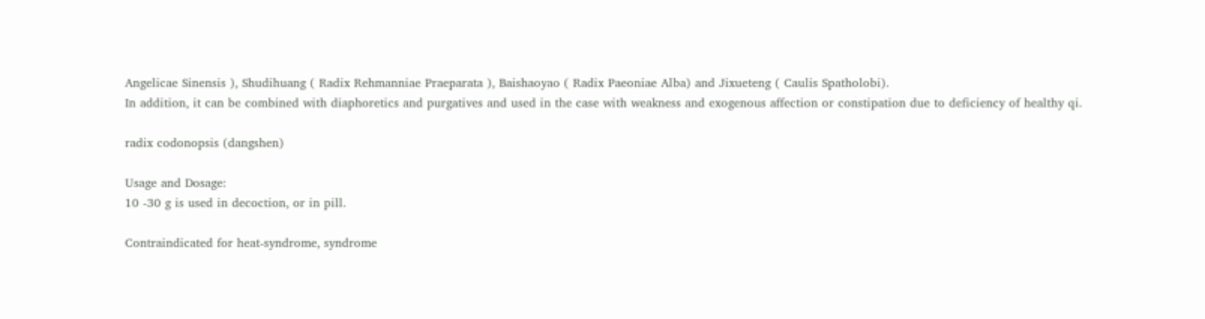Angelicae Sinensis ), Shudihuang ( Radix Rehmanniae Praeparata ), Baishaoyao ( Radix Paeoniae Alba) and Jixueteng ( Caulis Spatholobi).
In addition, it can be combined with diaphoretics and purgatives and used in the case with weakness and exogenous affection or constipation due to deficiency of healthy qi.

radix codonopsis (dangshen)

Usage and Dosage:
10 -30 g is used in decoction, or in pill.

Contraindicated for heat-syndrome, syndrome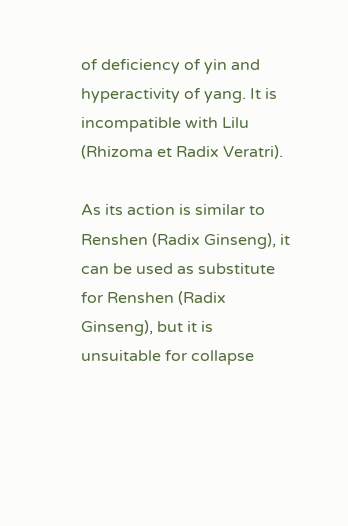of deficiency of yin and hyperactivity of yang. It is incompatible with Lilu (Rhizoma et Radix Veratri).

As its action is similar to Renshen (Radix Ginseng), it can be used as substitute for Renshen (Radix Ginseng), but it is unsuitable for collapse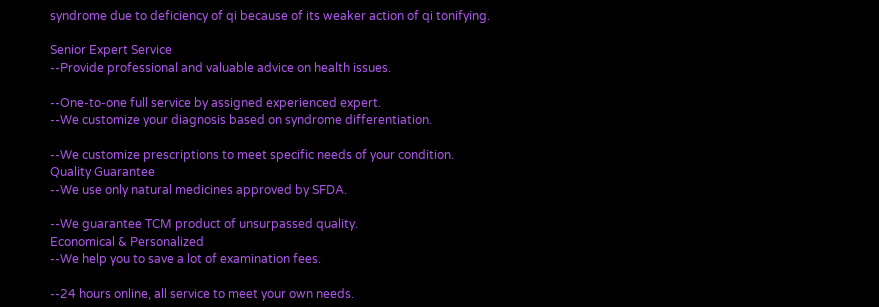syndrome due to deficiency of qi because of its weaker action of qi tonifying.

Senior Expert Service
--Provide professional and valuable advice on health issues.

--One-to-one full service by assigned experienced expert.
--We customize your diagnosis based on syndrome differentiation.

--We customize prescriptions to meet specific needs of your condition.
Quality Guarantee
--We use only natural medicines approved by SFDA.

--We guarantee TCM product of unsurpassed quality.
Economical & Personalized
--We help you to save a lot of examination fees.

--24 hours online, all service to meet your own needs.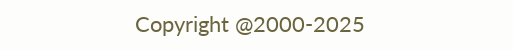Copyright @2000-2025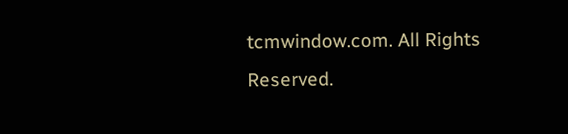tcmwindow.com. All Rights Reserved.